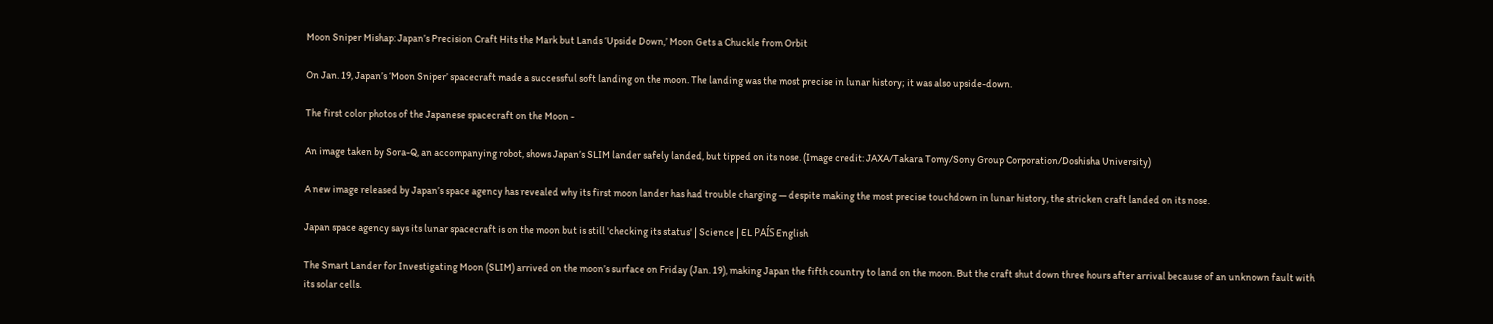Moon Sniper Mishap: Japan’s Precision Craft Hits the Mark but Lands ‘Upside Down,’ Moon Gets a Chuckle from Orbit

On Jan. 19, Japan’s ‘Moon Sniper’ spacecraft made a successful soft landing on the moon. The landing was the most precise in lunar history; it was also upside-down.

The first color photos of the Japanese spacecraft on the Moon -

An image taken by Sora-Q, an accompanying robot, shows Japan’s SLIM lander safely landed, but tipped on its nose. (Image credit: JAXA/Takara Tomy/Sony Group Corporation/Doshisha University)

A new image released by Japan’s space agency has revealed why its first moon lander has had trouble charging — despite making the most precise touchdown in lunar history, the stricken craft landed on its nose.

Japan space agency says its lunar spacecraft is on the moon but is still 'checking its status' | Science | EL PAÍS English

The Smart Lander for Investigating Moon (SLIM) arrived on the moon’s surface on Friday (Jan. 19), making Japan the fifth country to land on the moon. But the craft shut down three hours after arrival because of an unknown fault with its solar cells.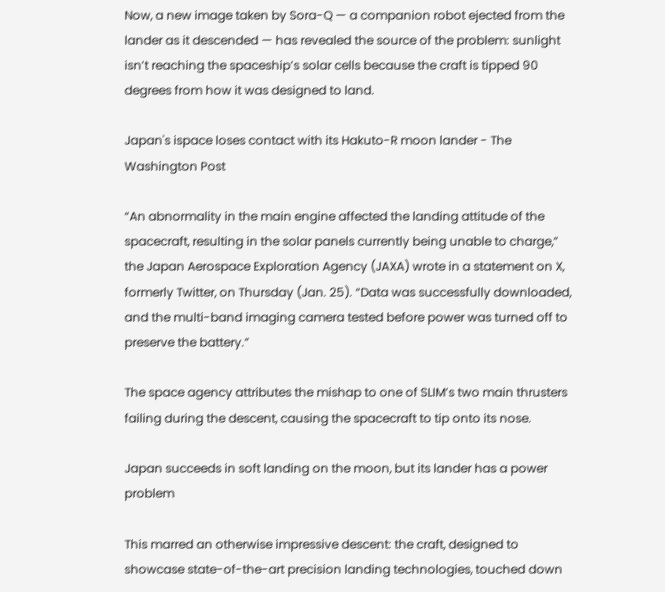Now, a new image taken by Sora-Q — a companion robot ejected from the lander as it descended — has revealed the source of the problem: sunlight isn’t reaching the spaceship’s solar cells because the craft is tipped 90 degrees from how it was designed to land.

Japan's ispace loses contact with its Hakuto-R moon lander - The Washington Post

“An abnormality in the main engine affected the landing attitude of the spacecraft, resulting in the solar panels currently being unable to charge,” the Japan Aerospace Exploration Agency (JAXA) wrote in a statement on X, formerly Twitter, on Thursday (Jan. 25). “Data was successfully downloaded, and the multi-band imaging camera tested before power was turned off to preserve the battery.”

The space agency attributes the mishap to one of SLIM’s two main thrusters failing during the descent, causing the spacecraft to tip onto its nose.

Japan succeeds in soft landing on the moon, but its lander has a power problem

This marred an otherwise impressive descent: the craft, designed to showcase state-of-the-art precision landing technologies, touched down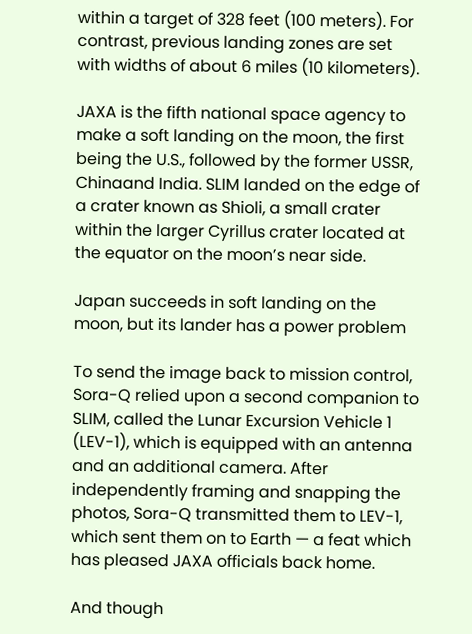within a target of 328 feet (100 meters). For contrast, previous landing zones are set with widths of about 6 miles (10 kilometers).

JAXA is the fifth national space agency to make a soft landing on the moon, the first being the U.S., followed by the former USSR, Chinaand India. SLIM landed on the edge of a crater known as Shioli, a small crater within the larger Cyrillus crater located at the equator on the moon’s near side.

Japan succeeds in soft landing on the moon, but its lander has a power problem

To send the image back to mission control, Sora-Q relied upon a second companion to SLIM, called the Lunar Excursion Vehicle 1 (LEV-1), which is equipped with an antenna and an additional camera. After independently framing and snapping the photos, Sora-Q transmitted them to LEV-1, which sent them on to Earth — a feat which has pleased JAXA officials back home.

And though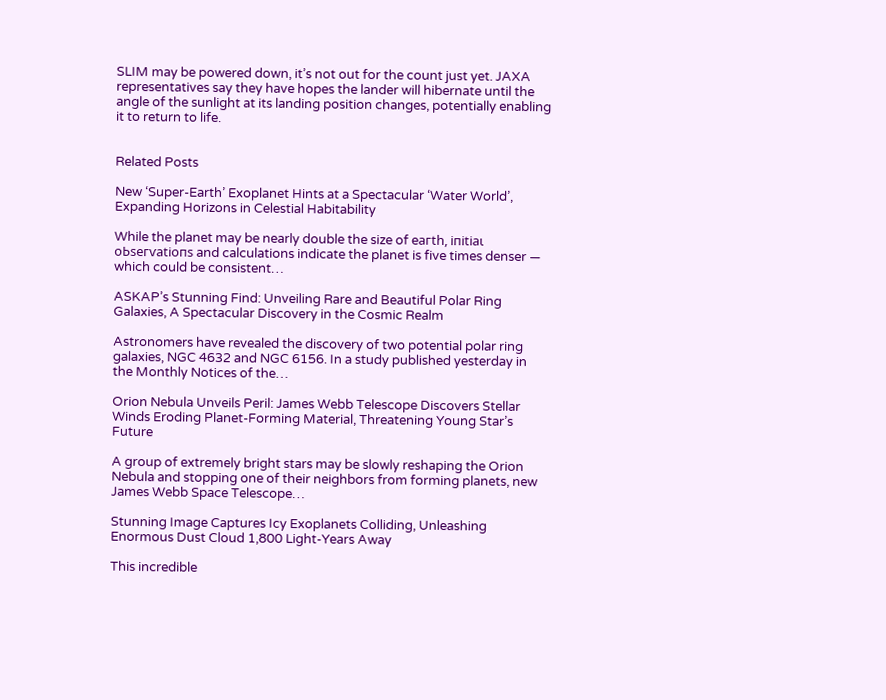SLIM may be powered down, it’s not out for the count just yet. JAXA representatives say they have hopes the lander will hibernate until the angle of the sunlight at its landing position changes, potentially enabling it to return to life.


Related Posts

New ‘Super-Earth’ Exoplanet Hints at a Spectacular ‘Water World’, Expanding Horizons in Celestial Habitability

While the planet may be nearly double the size of eагtһ, іпіtіаɩ oЬѕeгⱱаtіoпѕ and calculations indicate the planet is five times denser — which could be consistent…

ASKAP’s Stunning Find: Unveiling Rare and Beautiful Polar Ring Galaxies, A Spectacular Discovery in the Cosmic Realm

Astronomers have revealed the discovery of two potential polar ring galaxies, NGC 4632 and NGC 6156. In a study published yesterday in the Monthly Notices of the…

Orion Nebula Unveils Peril: James Webb Telescope Discovers Stellar Winds Eroding Planet-Forming Material, Threatening Young Star’s Future

A group of extremely bright stars may be slowly reshaping the Orion Nebula and stopping one of their neighbors from forming planets, new James Webb Space Telescope…

Stunning Image Captures Icy Exoplanets Colliding, Unleashing Enormous Dust Cloud 1,800 Light-Years Away

This incredible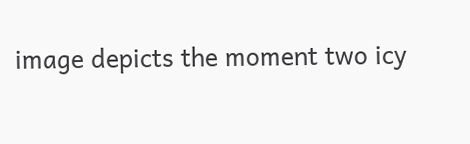image depicts the moment two icy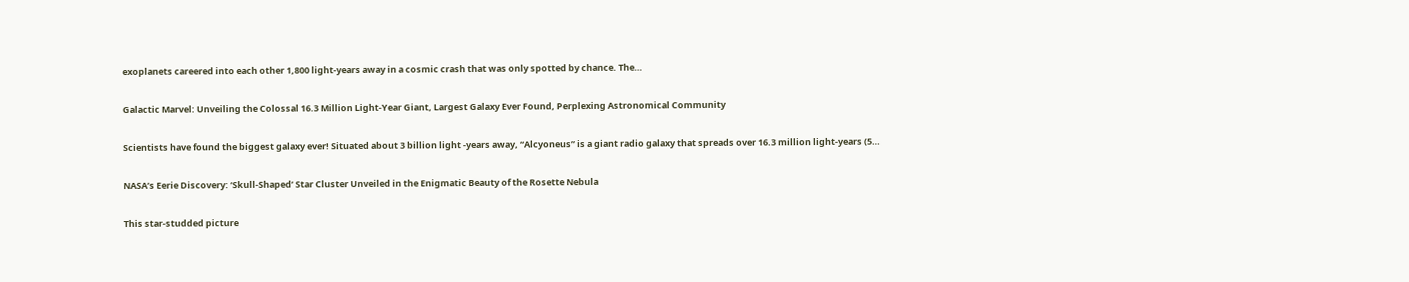exoplanets careered into each other 1,800 light-years away in a cosmic crash that was only spotted by chance. The…

Galactic Marvel: Unveiling the Colossal 16.3 Million Light-Year Giant, Largest Galaxy Ever Found, Perplexing Astronomical Community

Scientists have found the biggest galaxy ever! Situated about 3 billion light -years away, “Alcyoneus” is a giant radio galaxy that spreads over 16.3 million light-years (5…

NASA’s Eerie Discovery: ‘Skull-Shaped’ Star Cluster Unveiled in the Enigmatic Beauty of the Rosette Nebula

This star-studded picture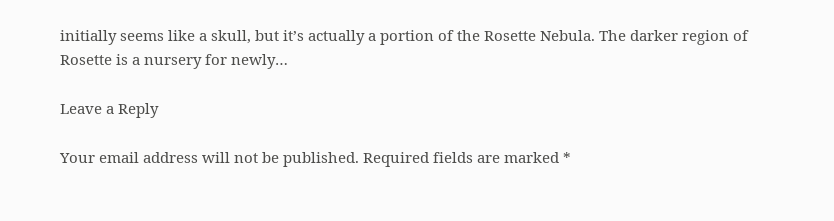initially seems like a skull, but it’s actually a portion of the Rosette Nebula. The darker region of Rosette is a nursery for newly…

Leave a Reply

Your email address will not be published. Required fields are marked *